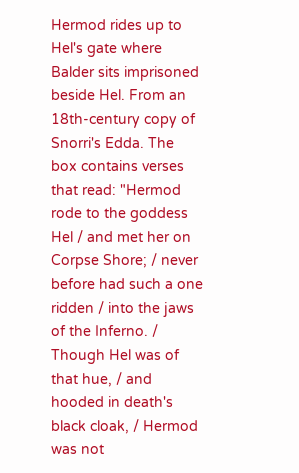Hermod rides up to Hel's gate where Balder sits imprisoned beside Hel. From an 18th-century copy of Snorri's Edda. The box contains verses that read: "Hermod rode to the goddess Hel / and met her on Corpse Shore; / never before had such a one ridden / into the jaws of the Inferno. / Though Hel was of that hue, / and hooded in death's black cloak, / Hermod was not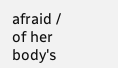afraid / of her body's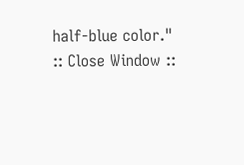half-blue color."
:: Close Window ::